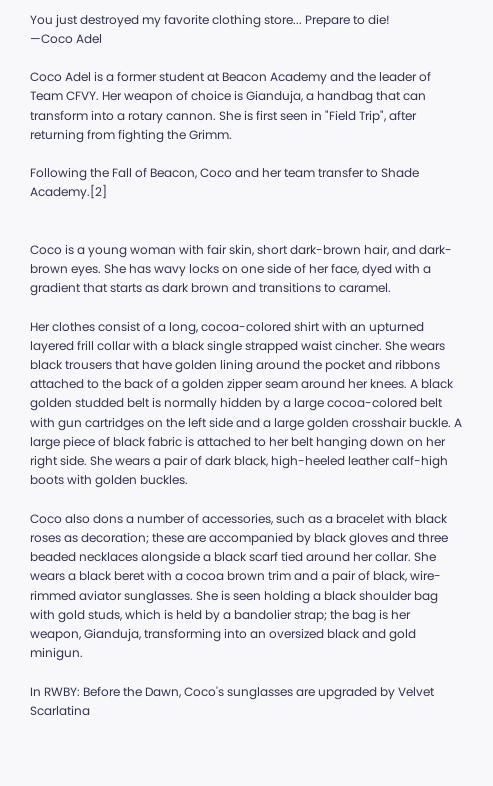You just destroyed my favorite clothing store... Prepare to die!
—Coco Adel

Coco Adel is a former student at Beacon Academy and the leader of Team CFVY. Her weapon of choice is Gianduja, a handbag that can transform into a rotary cannon. She is first seen in "Field Trip", after returning from fighting the Grimm.

Following the Fall of Beacon, Coco and her team transfer to Shade Academy.[2]


Coco is a young woman with fair skin, short dark-brown hair, and dark-brown eyes. She has wavy locks on one side of her face, dyed with a gradient that starts as dark brown and transitions to caramel.

Her clothes consist of a long, cocoa-colored shirt with an upturned layered frill collar with a black single strapped waist cincher. She wears black trousers that have golden lining around the pocket and ribbons attached to the back of a golden zipper seam around her knees. A black golden studded belt is normally hidden by a large cocoa-colored belt with gun cartridges on the left side and a large golden crosshair buckle. A large piece of black fabric is attached to her belt hanging down on her right side. She wears a pair of dark black, high-heeled leather calf-high boots with golden buckles.

Coco also dons a number of accessories, such as a bracelet with black roses as decoration; these are accompanied by black gloves and three beaded necklaces alongside a black scarf tied around her collar. She wears a black beret with a cocoa brown trim and a pair of black, wire-rimmed aviator sunglasses. She is seen holding a black shoulder bag with gold studs, which is held by a bandolier strap; the bag is her weapon, Gianduja, transforming into an oversized black and gold minigun.

In RWBY: Before the Dawn, Coco's sunglasses are upgraded by Velvet Scarlatina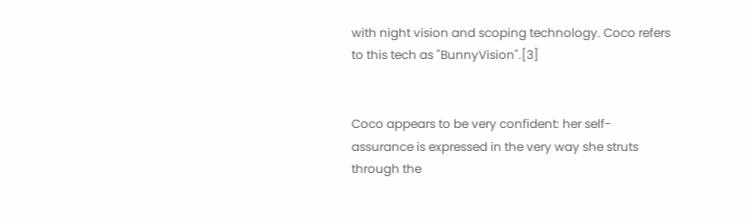with night vision and scoping technology. Coco refers to this tech as "BunnyVision".[3]


Coco appears to be very confident: her self-assurance is expressed in the very way she struts through the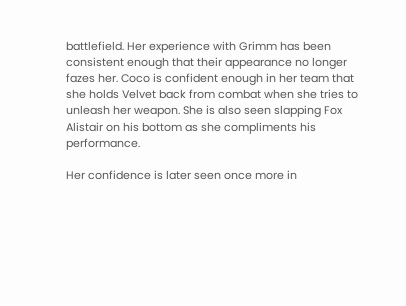battlefield. Her experience with Grimm has been consistent enough that their appearance no longer fazes her. Coco is confident enough in her team that she holds Velvet back from combat when she tries to unleash her weapon. She is also seen slapping Fox Alistair on his bottom as she compliments his performance.

Her confidence is later seen once more in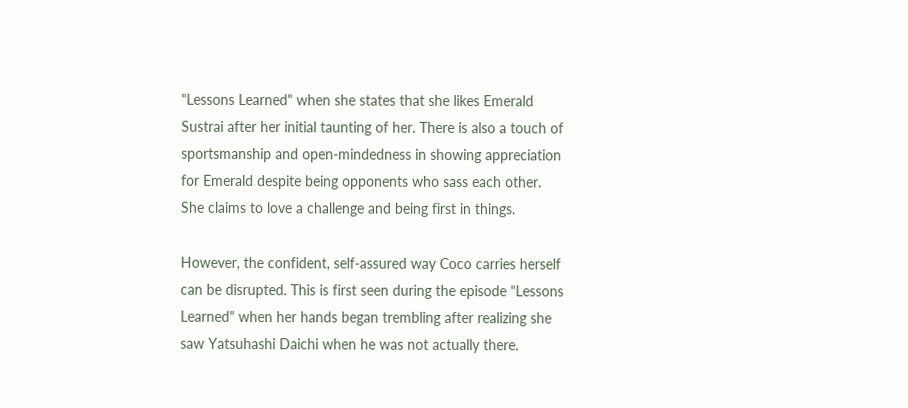"Lessons Learned" when she states that she likes Emerald Sustrai after her initial taunting of her. There is also a touch of sportsmanship and open-mindedness in showing appreciation for Emerald despite being opponents who sass each other. She claims to love a challenge and being first in things.

However, the confident, self-assured way Coco carries herself can be disrupted. This is first seen during the episode "Lessons Learned" when her hands began trembling after realizing she saw Yatsuhashi Daichi when he was not actually there.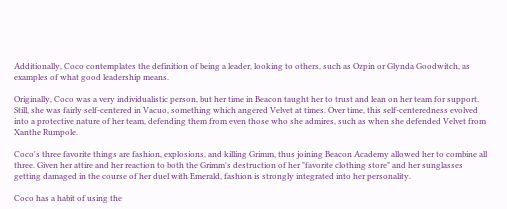Additionally, Coco contemplates the definition of being a leader, looking to others, such as Ozpin or Glynda Goodwitch, as examples of what good leadership means.

Originally, Coco was a very individualistic person, but her time in Beacon taught her to trust and lean on her team for support. Still, she was fairly self-centered in Vacuo, something which angered Velvet at times. Over time, this self-centeredness evolved into a protective nature of her team, defending them from even those who she admires, such as when she defended Velvet from Xanthe Rumpole.

Coco's three favorite things are fashion, explosions, and killing Grimm, thus joining Beacon Academy allowed her to combine all three. Given her attire and her reaction to both the Grimm's destruction of her "favorite clothing store" and her sunglasses getting damaged in the course of her duel with Emerald, fashion is strongly integrated into her personality.

Coco has a habit of using the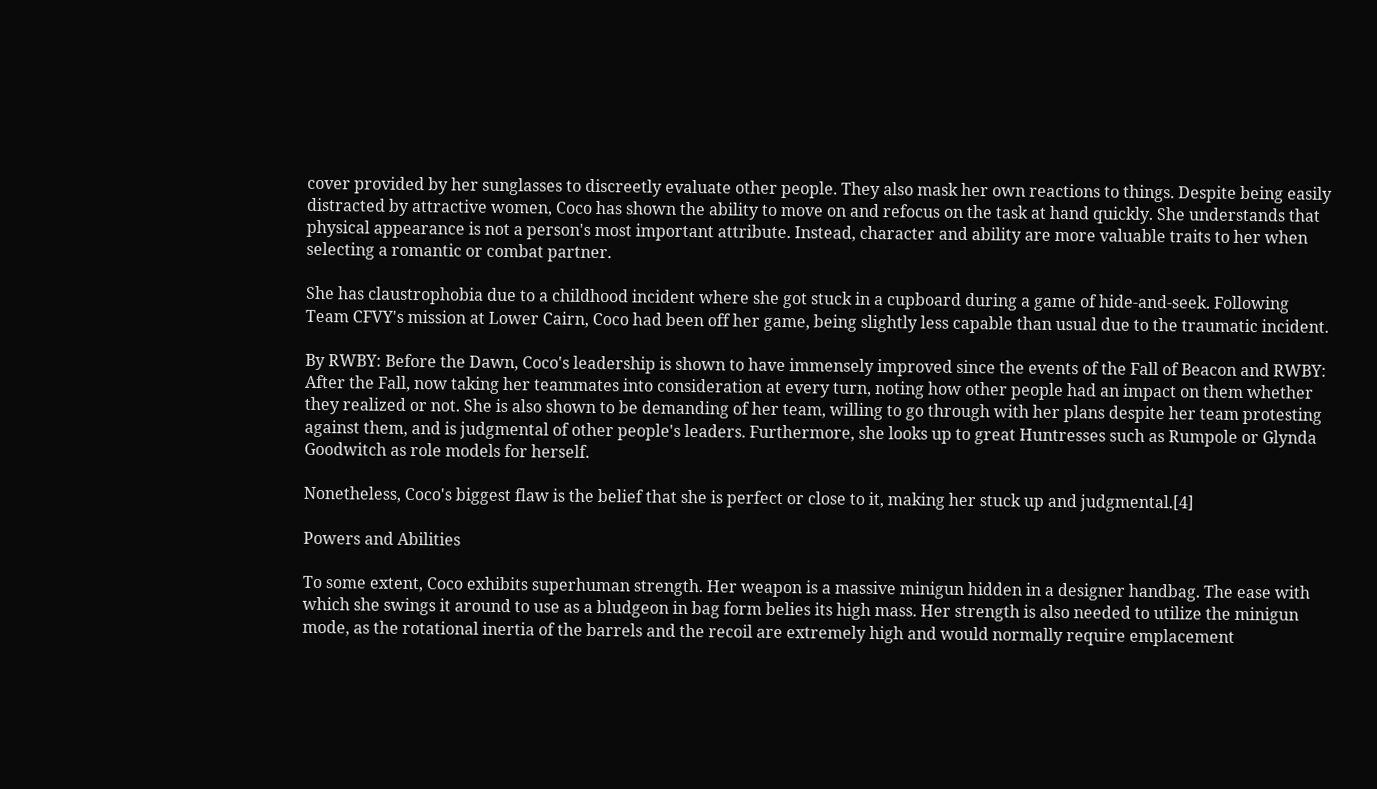cover provided by her sunglasses to discreetly evaluate other people. They also mask her own reactions to things. Despite being easily distracted by attractive women, Coco has shown the ability to move on and refocus on the task at hand quickly. She understands that physical appearance is not a person's most important attribute. Instead, character and ability are more valuable traits to her when selecting a romantic or combat partner.

She has claustrophobia due to a childhood incident where she got stuck in a cupboard during a game of hide-and-seek. Following Team CFVY's mission at Lower Cairn, Coco had been off her game, being slightly less capable than usual due to the traumatic incident.

By RWBY: Before the Dawn, Coco's leadership is shown to have immensely improved since the events of the Fall of Beacon and RWBY: After the Fall, now taking her teammates into consideration at every turn, noting how other people had an impact on them whether they realized or not. She is also shown to be demanding of her team, willing to go through with her plans despite her team protesting against them, and is judgmental of other people's leaders. Furthermore, she looks up to great Huntresses such as Rumpole or Glynda Goodwitch as role models for herself.

Nonetheless, Coco's biggest flaw is the belief that she is perfect or close to it, making her stuck up and judgmental.[4]

Powers and Abilities

To some extent, Coco exhibits superhuman strength. Her weapon is a massive minigun hidden in a designer handbag. The ease with which she swings it around to use as a bludgeon in bag form belies its high mass. Her strength is also needed to utilize the minigun mode, as the rotational inertia of the barrels and the recoil are extremely high and would normally require emplacement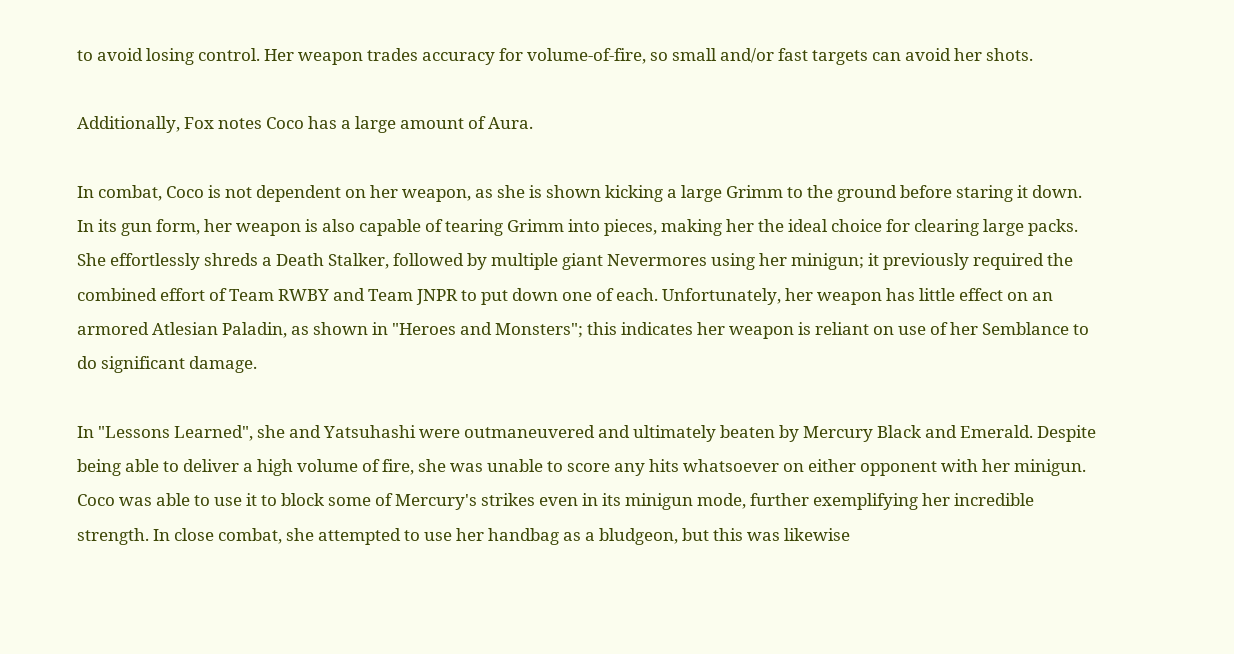to avoid losing control. Her weapon trades accuracy for volume-of-fire, so small and/or fast targets can avoid her shots.

Additionally, Fox notes Coco has a large amount of Aura.

In combat, Coco is not dependent on her weapon, as she is shown kicking a large Grimm to the ground before staring it down. In its gun form, her weapon is also capable of tearing Grimm into pieces, making her the ideal choice for clearing large packs. She effortlessly shreds a Death Stalker, followed by multiple giant Nevermores using her minigun; it previously required the combined effort of Team RWBY and Team JNPR to put down one of each. Unfortunately, her weapon has little effect on an armored Atlesian Paladin, as shown in "Heroes and Monsters"; this indicates her weapon is reliant on use of her Semblance to do significant damage.

In "Lessons Learned", she and Yatsuhashi were outmaneuvered and ultimately beaten by Mercury Black and Emerald. Despite being able to deliver a high volume of fire, she was unable to score any hits whatsoever on either opponent with her minigun. Coco was able to use it to block some of Mercury's strikes even in its minigun mode, further exemplifying her incredible strength. In close combat, she attempted to use her handbag as a bludgeon, but this was likewise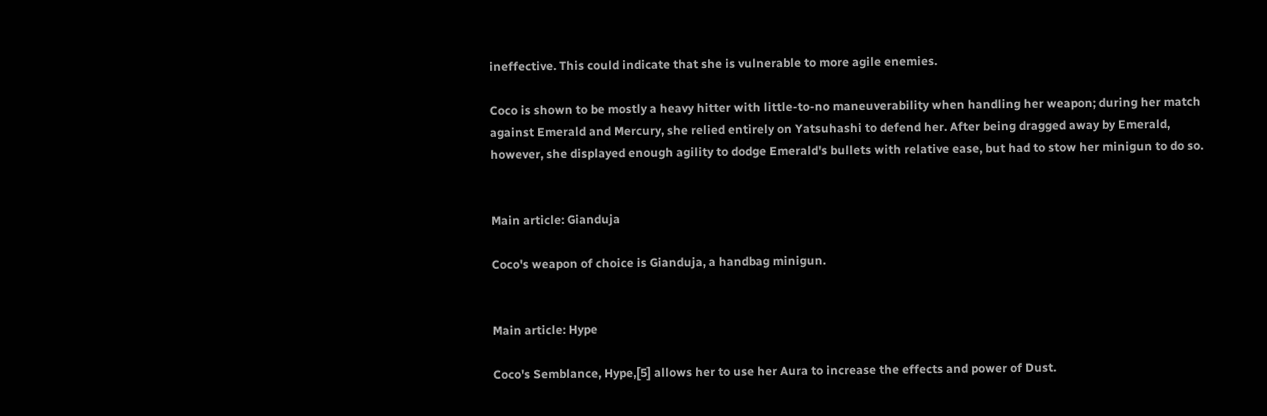ineffective. This could indicate that she is vulnerable to more agile enemies.

Coco is shown to be mostly a heavy hitter with little-to-no maneuverability when handling her weapon; during her match against Emerald and Mercury, she relied entirely on Yatsuhashi to defend her. After being dragged away by Emerald, however, she displayed enough agility to dodge Emerald's bullets with relative ease, but had to stow her minigun to do so.


Main article: Gianduja

Coco's weapon of choice is Gianduja, a handbag minigun.


Main article: Hype

Coco's Semblance, Hype,[5] allows her to use her Aura to increase the effects and power of Dust.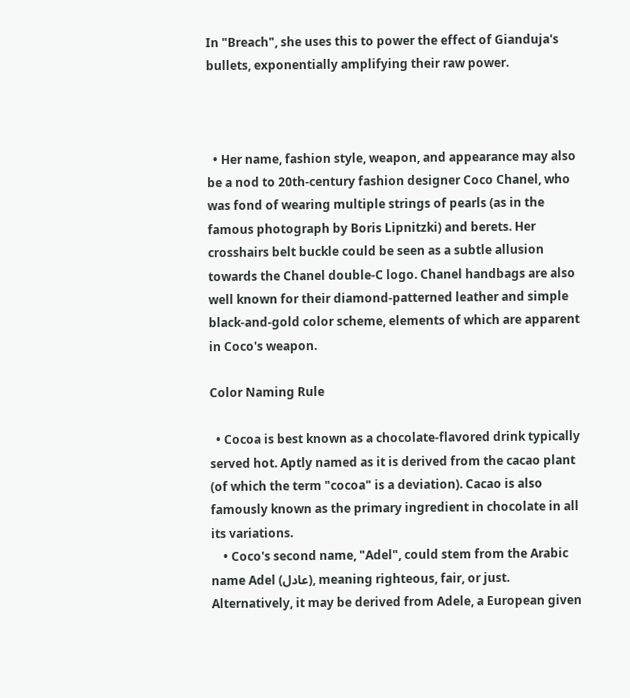In "Breach", she uses this to power the effect of Gianduja's bullets, exponentially amplifying their raw power.



  • Her name, fashion style, weapon, and appearance may also be a nod to 20th-century fashion designer Coco Chanel, who was fond of wearing multiple strings of pearls (as in the famous photograph by Boris Lipnitzki) and berets. Her crosshairs belt buckle could be seen as a subtle allusion towards the Chanel double-C logo. Chanel handbags are also well known for their diamond-patterned leather and simple black-and-gold color scheme, elements of which are apparent in Coco's weapon.

Color Naming Rule

  • Cocoa is best known as a chocolate-flavored drink typically served hot. Aptly named as it is derived from the cacao plant (of which the term "cocoa" is a deviation). Cacao is also famously known as the primary ingredient in chocolate in all its variations.
    • Coco's second name, "Adel", could stem from the Arabic name Adel (عادل), meaning righteous, fair, or just. Alternatively, it may be derived from Adele, a European given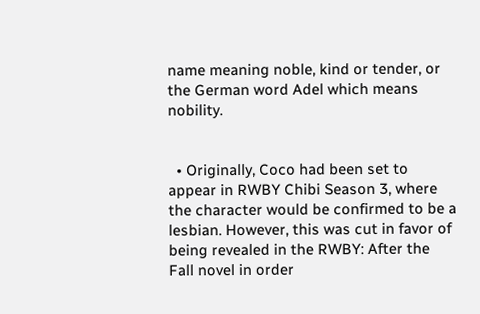name meaning noble, kind or tender, or the German word Adel which means nobility.


  • Originally, Coco had been set to appear in RWBY Chibi Season 3, where the character would be confirmed to be a lesbian. However, this was cut in favor of being revealed in the RWBY: After the Fall novel in order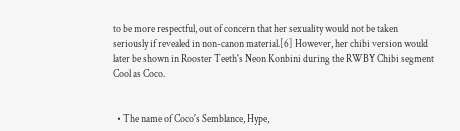to be more respectful, out of concern that her sexuality would not be taken seriously if revealed in non-canon material.[6] However, her chibi version would later be shown in Rooster Teeth's Neon Konbini during the RWBY Chibi segment Cool as Coco.


  • The name of Coco's Semblance, Hype,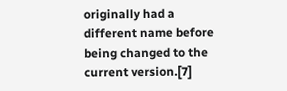originally had a different name before being changed to the current version.[7]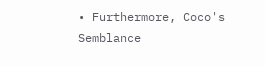• Furthermore, Coco's Semblance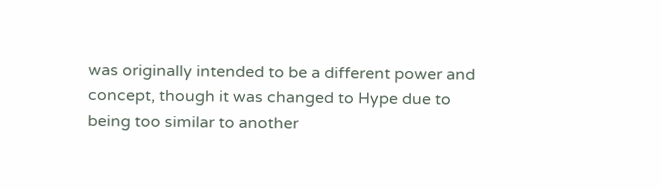was originally intended to be a different power and concept, though it was changed to Hype due to being too similar to another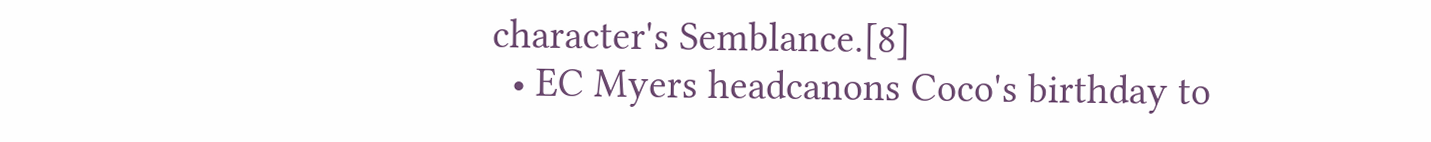character's Semblance.[8]
  • EC Myers headcanons Coco's birthday to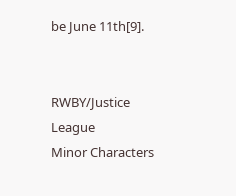be June 11th[9].


RWBY/Justice League
Minor Characters